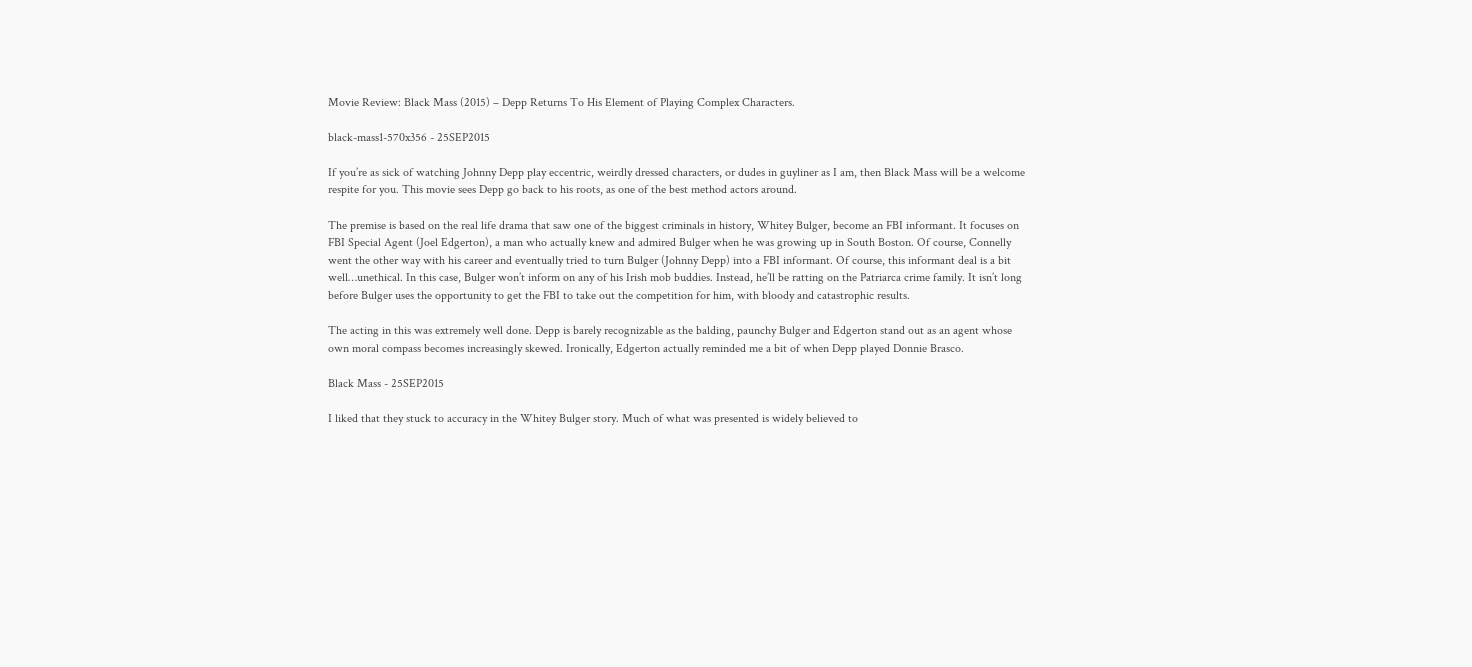Movie Review: Black Mass (2015) – Depp Returns To His Element of Playing Complex Characters.

black-mass1-570x356 - 25SEP2015

If you’re as sick of watching Johnny Depp play eccentric, weirdly dressed characters, or dudes in guyliner as I am, then Black Mass will be a welcome respite for you. This movie sees Depp go back to his roots, as one of the best method actors around.

The premise is based on the real life drama that saw one of the biggest criminals in history, Whitey Bulger, become an FBI informant. It focuses on FBI Special Agent (Joel Edgerton), a man who actually knew and admired Bulger when he was growing up in South Boston. Of course, Connelly went the other way with his career and eventually tried to turn Bulger (Johnny Depp) into a FBI informant. Of course, this informant deal is a bit well…unethical. In this case, Bulger won’t inform on any of his Irish mob buddies. Instead, he’ll be ratting on the Patriarca crime family. It isn’t long before Bulger uses the opportunity to get the FBI to take out the competition for him, with bloody and catastrophic results.

The acting in this was extremely well done. Depp is barely recognizable as the balding, paunchy Bulger and Edgerton stand out as an agent whose own moral compass becomes increasingly skewed. Ironically, Edgerton actually reminded me a bit of when Depp played Donnie Brasco.

Black Mass - 25SEP2015

I liked that they stuck to accuracy in the Whitey Bulger story. Much of what was presented is widely believed to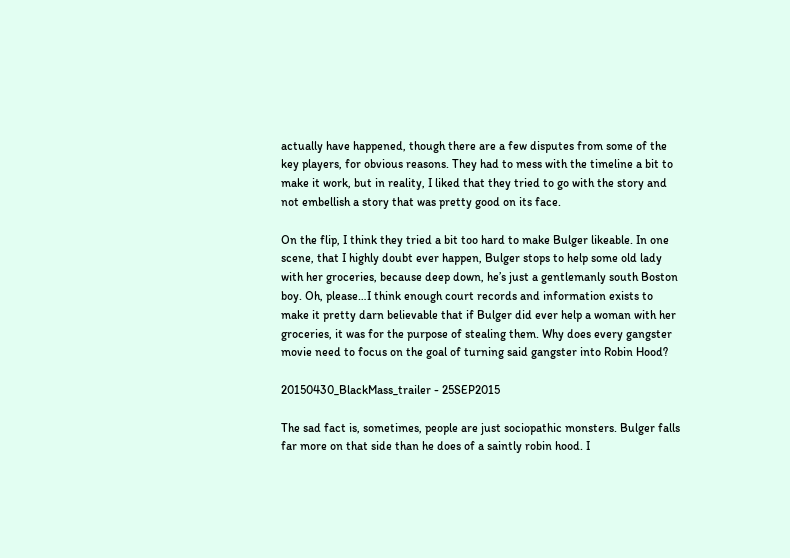actually have happened, though there are a few disputes from some of the key players, for obvious reasons. They had to mess with the timeline a bit to make it work, but in reality, I liked that they tried to go with the story and not embellish a story that was pretty good on its face.

On the flip, I think they tried a bit too hard to make Bulger likeable. In one scene, that I highly doubt ever happen, Bulger stops to help some old lady with her groceries, because deep down, he’s just a gentlemanly south Boston boy. Oh, please…I think enough court records and information exists to make it pretty darn believable that if Bulger did ever help a woman with her groceries, it was for the purpose of stealing them. Why does every gangster movie need to focus on the goal of turning said gangster into Robin Hood?

20150430_BlackMass_trailer - 25SEP2015

The sad fact is, sometimes, people are just sociopathic monsters. Bulger falls far more on that side than he does of a saintly robin hood. I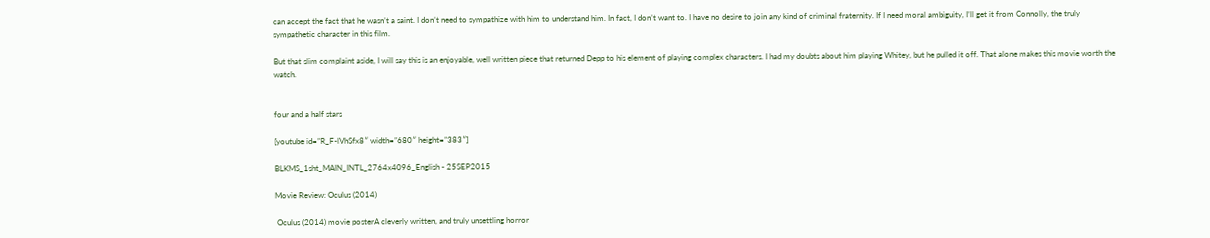can accept the fact that he wasn’t a saint. I don’t need to sympathize with him to understand him. In fact, I don’t want to. I have no desire to join any kind of criminal fraternity. If I need moral ambiguity, I’ll get it from Connolly, the truly sympathetic character in this film.

But that slim complaint aside, I will say this is an enjoyable, well written piece that returned Depp to his element of playing complex characters. I had my doubts about him playing Whitey, but he pulled it off. That alone makes this movie worth the watch.


four and a half stars

[youtube id=”R_F-lVhSfx8″ width=”680″ height=”383″]

BLKMS_1sht_MAIN_INTL_2764x4096_English - 25SEP2015

Movie Review: Oculus (2014)

 Oculus (2014) movie posterA cleverly written, and truly unsettling horror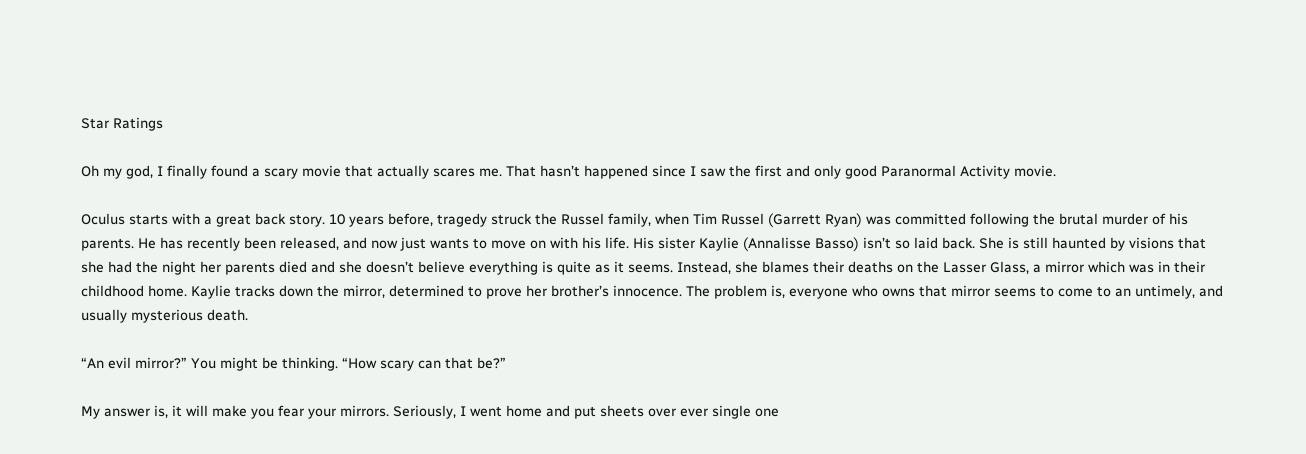Star Ratings

Oh my god, I finally found a scary movie that actually scares me. That hasn’t happened since I saw the first and only good Paranormal Activity movie.

Oculus starts with a great back story. 10 years before, tragedy struck the Russel family, when Tim Russel (Garrett Ryan) was committed following the brutal murder of his parents. He has recently been released, and now just wants to move on with his life. His sister Kaylie (Annalisse Basso) isn’t so laid back. She is still haunted by visions that she had the night her parents died and she doesn’t believe everything is quite as it seems. Instead, she blames their deaths on the Lasser Glass, a mirror which was in their childhood home. Kaylie tracks down the mirror, determined to prove her brother’s innocence. The problem is, everyone who owns that mirror seems to come to an untimely, and usually mysterious death.

“An evil mirror?” You might be thinking. “How scary can that be?”

My answer is, it will make you fear your mirrors. Seriously, I went home and put sheets over ever single one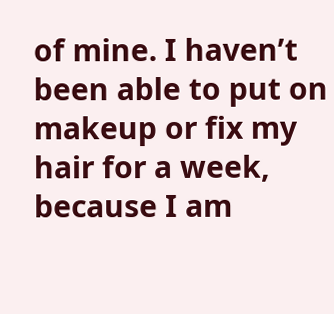of mine. I haven’t been able to put on makeup or fix my hair for a week, because I am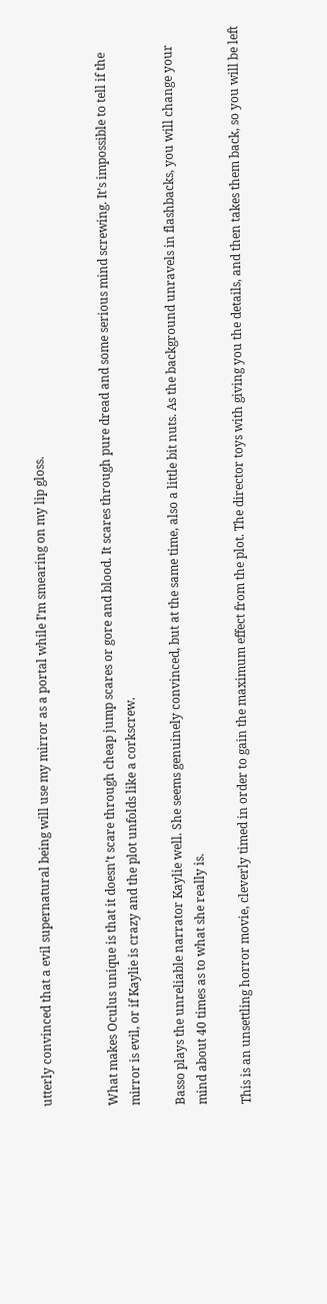utterly convinced that a evil supernatural being will use my mirror as a portal while I’m smearing on my lip gloss.


What makes Oculus unique is that it doesn’t scare through cheap jump scares or gore and blood. It scares through pure dread and some serious mind screwing. It’s impossible to tell if the mirror is evil, or if Kaylie is crazy and the plot unfolds like a corkscrew.

Basso plays the unreliable narrator Kaylie well. She seems genuinely convinced, but at the same time, also a little bit nuts. As the background unravels in flashbacks, you will change your mind about 40 times as to what she really is.

This is an unsettling horror movie, cleverly timed in order to gain the maximum effect from the plot. The director toys with giving you the details, and then takes them back, so you will be left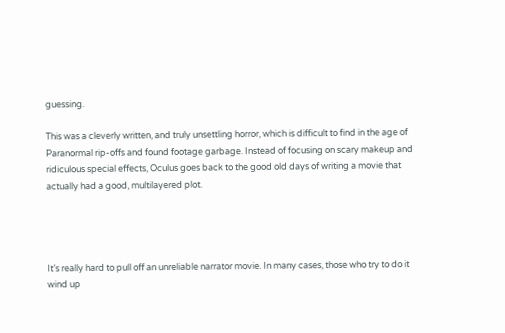guessing.

This was a cleverly written, and truly unsettling horror, which is difficult to find in the age of Paranormal rip-offs and found footage garbage. Instead of focusing on scary makeup and ridiculous special effects, Oculus goes back to the good old days of writing a movie that actually had a good, multilayered plot.




It’s really hard to pull off an unreliable narrator movie. In many cases, those who try to do it wind up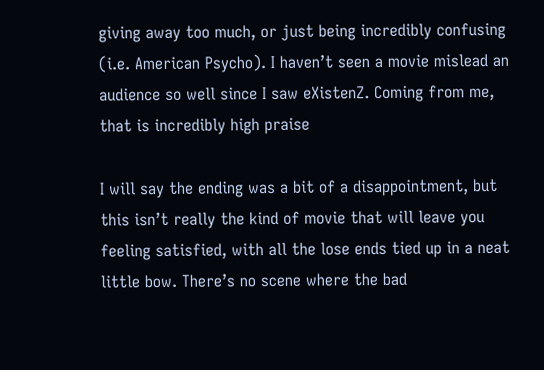giving away too much, or just being incredibly confusing (i.e. American Psycho). I haven’t seen a movie mislead an audience so well since I saw eXistenZ. Coming from me, that is incredibly high praise

I will say the ending was a bit of a disappointment, but this isn’t really the kind of movie that will leave you feeling satisfied, with all the lose ends tied up in a neat little bow. There’s no scene where the bad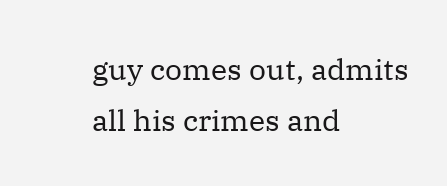guy comes out, admits all his crimes and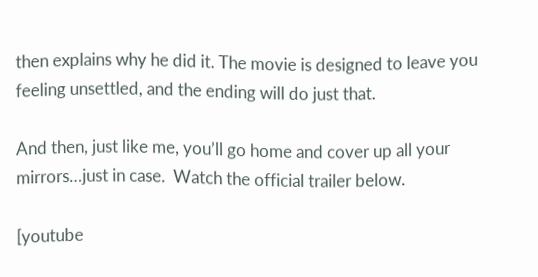then explains why he did it. The movie is designed to leave you feeling unsettled, and the ending will do just that.

And then, just like me, you’ll go home and cover up all your mirrors…just in case.  Watch the official trailer below.

[youtube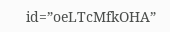id=”oeLTcMfkOHA”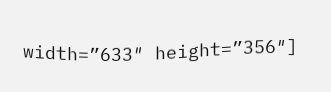width=”633″ height=”356″]